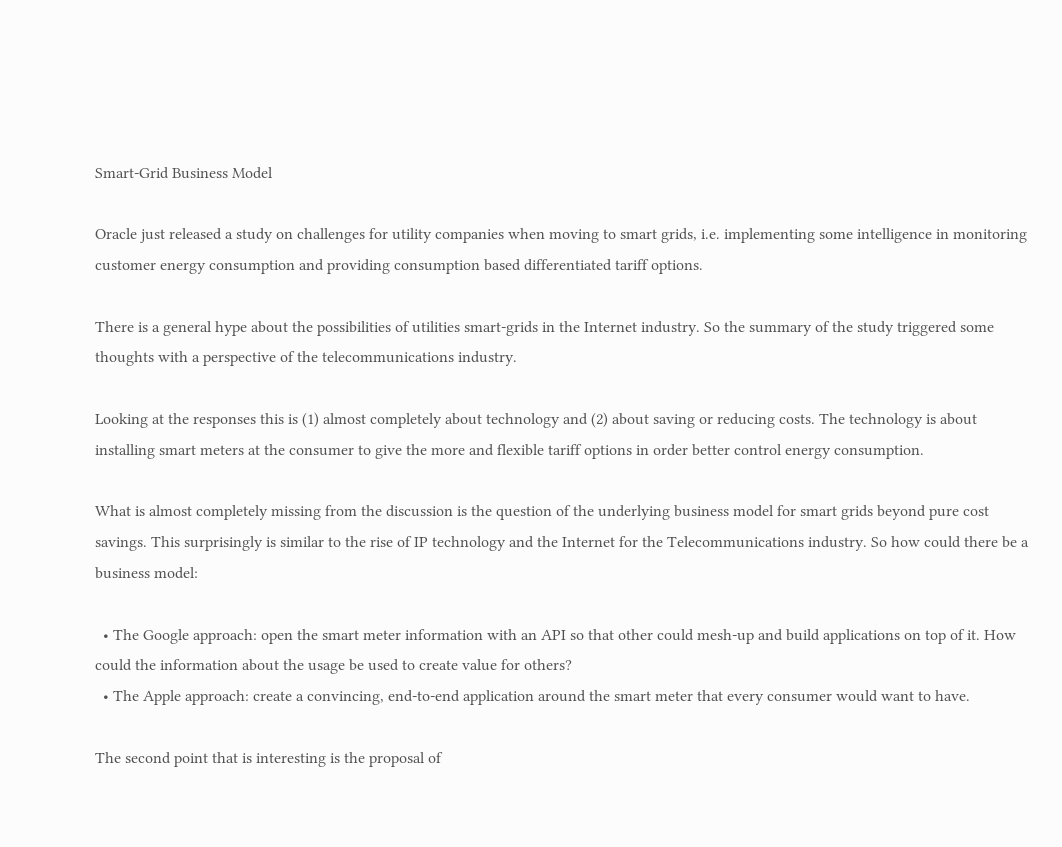Smart-Grid Business Model

Oracle just released a study on challenges for utility companies when moving to smart grids, i.e. implementing some intelligence in monitoring customer energy consumption and providing consumption based differentiated tariff options.

There is a general hype about the possibilities of utilities smart-grids in the Internet industry. So the summary of the study triggered some thoughts with a perspective of the telecommunications industry.

Looking at the responses this is (1) almost completely about technology and (2) about saving or reducing costs. The technology is about installing smart meters at the consumer to give the more and flexible tariff options in order better control energy consumption.

What is almost completely missing from the discussion is the question of the underlying business model for smart grids beyond pure cost savings. This surprisingly is similar to the rise of IP technology and the Internet for the Telecommunications industry. So how could there be a business model:

  • The Google approach: open the smart meter information with an API so that other could mesh-up and build applications on top of it. How could the information about the usage be used to create value for others?
  • The Apple approach: create a convincing, end-to-end application around the smart meter that every consumer would want to have.

The second point that is interesting is the proposal of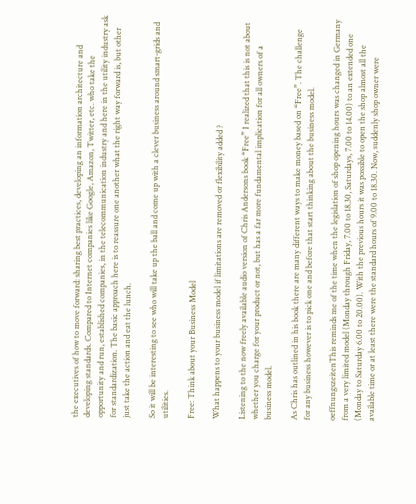the executives of how to move forward: sharing best practices, developing an information architecture and developing standards. Compared to Internet companies like Google, Amazon, Twitter, etc. who take the opportunity and run, established companies, in the telecommunication industry and here in the utility industry ask for standardization. The basic approach here is to reassure one another what the right way forward is, but other just take the action and eat the lunch.

So it will be interesting to see who will take up the ball and come up with a clever business around smart-grids and utilities.

Free: Think about your Business Model

What happens to your business model if limitations are removed or flexibility added ?

Listening to the now freely available audio version of Chris Andersons book “Free” I realized that this is not about whether you charge for your product or not, but has a far more fundamental implication for all owners of a business model.

As Chris has outlined in his book there are many different ways to make money based on “Free”. The challenge for any business however is to pick one and before that start thinking about the business model.

oeffnungszeitenThis reminds me of the time when the legislation of shop opening hours was changed in Germany from a very limited model (Monday through Friday, 7.00 to 18.30, Saturdays, 7.00 to 14.00) to an extended one (Monday to Saturday 6.00 to 20.00). With the previous hours it was possible to open the shop almost all the available time or at least there were the standard hours of 9.00 to 18.30. Now, suddenly shop owner were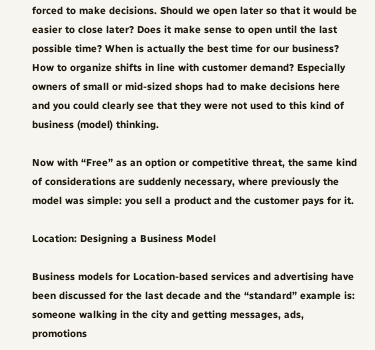forced to make decisions. Should we open later so that it would be easier to close later? Does it make sense to open until the last possible time? When is actually the best time for our business? How to organize shifts in line with customer demand? Especially owners of small or mid-sized shops had to make decisions here and you could clearly see that they were not used to this kind of business (model) thinking.

Now with “Free” as an option or competitive threat, the same kind of considerations are suddenly necessary, where previously the model was simple: you sell a product and the customer pays for it.

Location: Designing a Business Model

Business models for Location-based services and advertising have been discussed for the last decade and the “standard” example is: someone walking in the city and getting messages, ads, promotions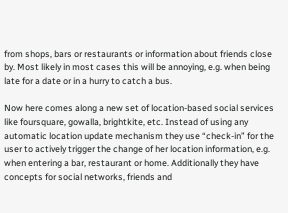from shops, bars or restaurants or information about friends close by. Most likely in most cases this will be annoying, e.g. when being late for a date or in a hurry to catch a bus.

Now here comes along a new set of location-based social services like foursquare, gowalla, brightkite, etc. Instead of using any automatic location update mechanism they use “check-in” for the user to actively trigger the change of her location information, e.g. when entering a bar, restaurant or home. Additionally they have concepts for social networks, friends and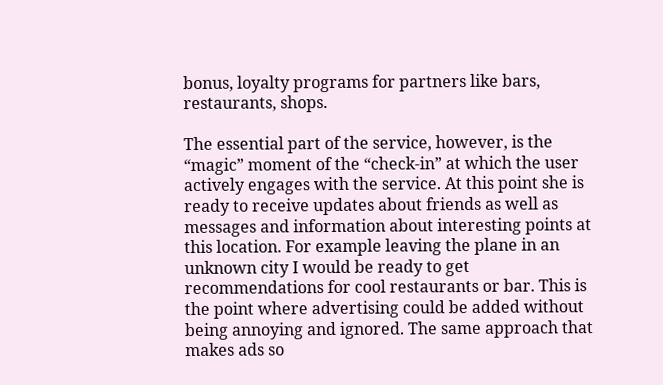bonus, loyalty programs for partners like bars, restaurants, shops.

The essential part of the service, however, is the “magic” moment of the “check-in” at which the user actively engages with the service. At this point she is ready to receive updates about friends as well as messages and information about interesting points at this location. For example leaving the plane in an unknown city I would be ready to get recommendations for cool restaurants or bar. This is the point where advertising could be added without being annoying and ignored. The same approach that makes ads so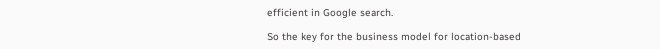efficient in Google search.

So the key for the business model for location-based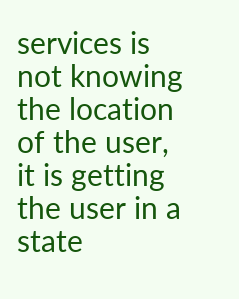services is not knowing the location of the user, it is getting the user in a state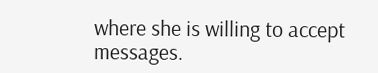where she is willing to accept messages.